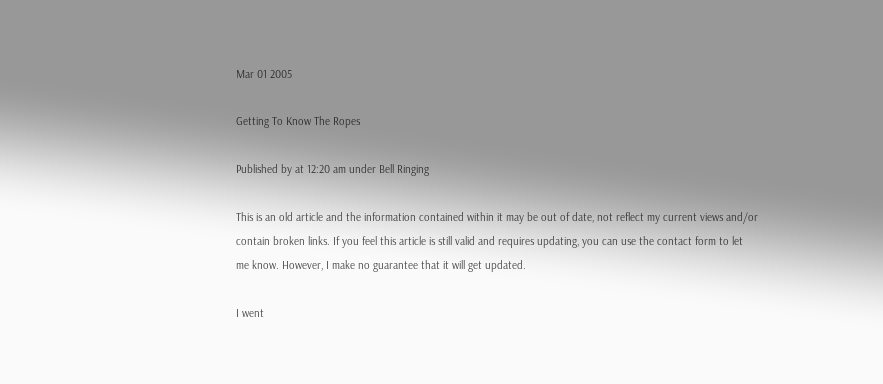Mar 01 2005

Getting To Know The Ropes

Published by at 12:20 am under Bell Ringing

This is an old article and the information contained within it may be out of date, not reflect my current views and/or contain broken links. If you feel this article is still valid and requires updating, you can use the contact form to let me know. However, I make no guarantee that it will get updated.

I went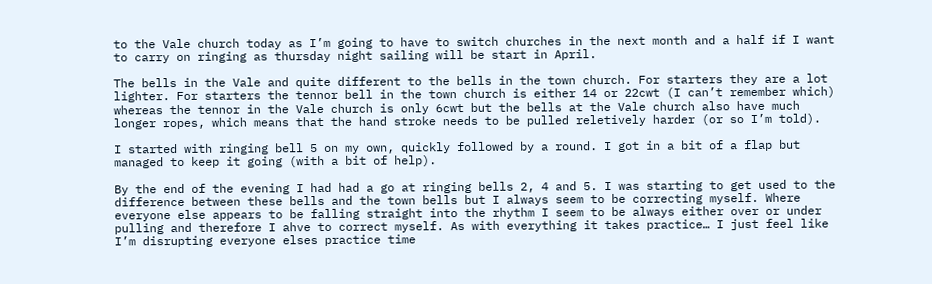to the Vale church today as I’m going to have to switch churches in the next month and a half if I want to carry on ringing as thursday night sailing will be start in April.

The bells in the Vale and quite different to the bells in the town church. For starters they are a lot lighter. For starters the tennor bell in the town church is either 14 or 22cwt (I can’t remember which) whereas the tennor in the Vale church is only 6cwt but the bells at the Vale church also have much longer ropes, which means that the hand stroke needs to be pulled reletively harder (or so I’m told).

I started with ringing bell 5 on my own, quickly followed by a round. I got in a bit of a flap but managed to keep it going (with a bit of help).

By the end of the evening I had had a go at ringing bells 2, 4 and 5. I was starting to get used to the difference between these bells and the town bells but I always seem to be correcting myself. Where everyone else appears to be falling straight into the rhythm I seem to be always either over or under pulling and therefore I ahve to correct myself. As with everything it takes practice… I just feel like I’m disrupting everyone elses practice time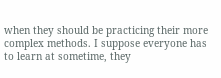when they should be practicing their more complex methods. I suppose everyone has to learn at sometime, they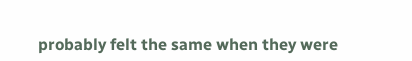probably felt the same when they were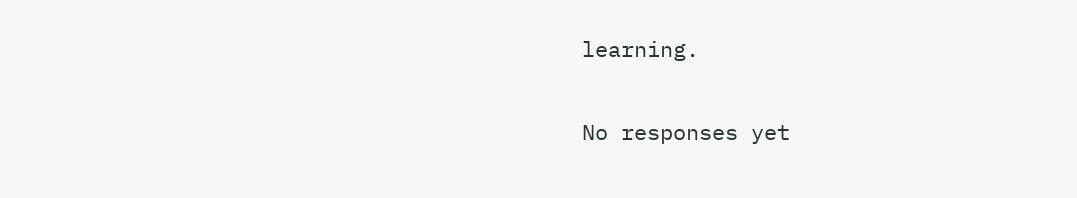learning.

No responses yet